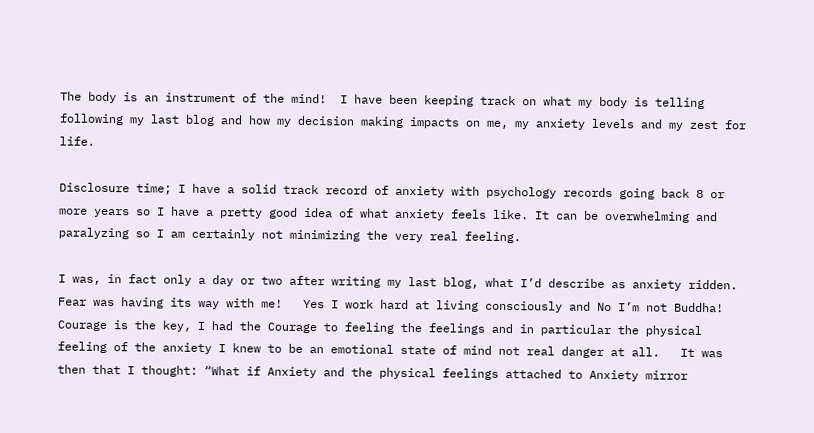The body is an instrument of the mind!  I have been keeping track on what my body is telling following my last blog and how my decision making impacts on me, my anxiety levels and my zest for life.

Disclosure time; I have a solid track record of anxiety with psychology records going back 8 or more years so I have a pretty good idea of what anxiety feels like. It can be overwhelming and paralyzing so I am certainly not minimizing the very real feeling.

I was, in fact only a day or two after writing my last blog, what I’d describe as anxiety ridden.  Fear was having its way with me!   Yes I work hard at living consciously and No I’m not Buddha! Courage is the key, I had the Courage to feeling the feelings and in particular the physical feeling of the anxiety I knew to be an emotional state of mind not real danger at all.   It was then that I thought: “What if Anxiety and the physical feelings attached to Anxiety mirror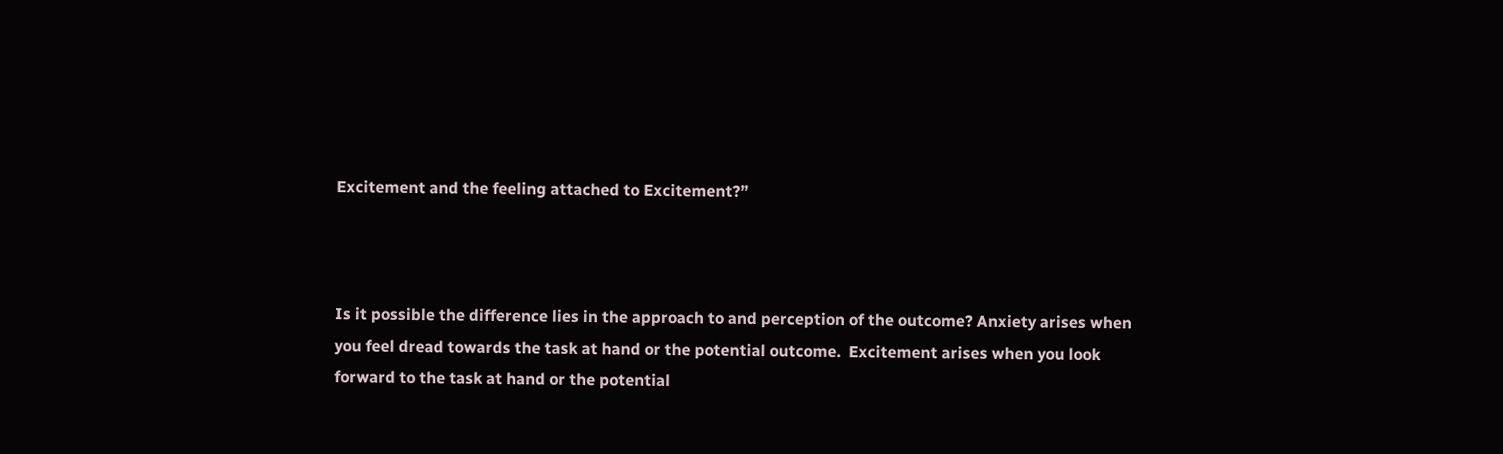Excitement and the feeling attached to Excitement?”



Is it possible the difference lies in the approach to and perception of the outcome? Anxiety arises when you feel dread towards the task at hand or the potential outcome.  Excitement arises when you look forward to the task at hand or the potential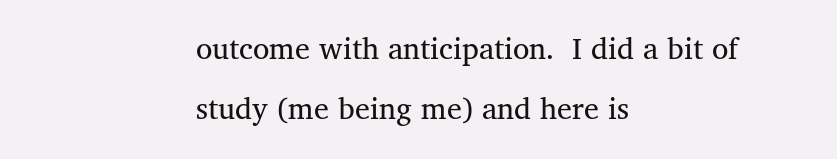outcome with anticipation.  I did a bit of study (me being me) and here is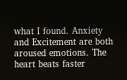what I found. Anxiety and Excitement are both aroused emotions. The heart beats faster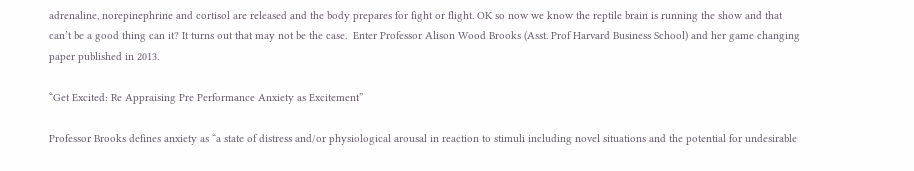adrenaline, norepinephrine and cortisol are released and the body prepares for fight or flight. OK so now we know the reptile brain is running the show and that can’t be a good thing can it? It turns out that may not be the case.  Enter Professor Alison Wood Brooks (Asst. Prof Harvard Business School) and her game changing paper published in 2013.

“Get Excited: Re Appraising Pre Performance Anxiety as Excitement”

Professor Brooks defines anxiety as “a state of distress and/or physiological arousal in reaction to stimuli including novel situations and the potential for undesirable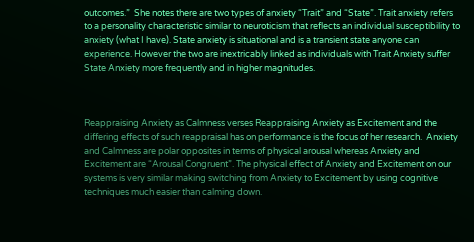outcomes.”  She notes there are two types of anxiety “Trait” and “State”. Trait anxiety refers to a personality characteristic similar to neuroticism that reflects an individual susceptibility to anxiety (what I have). State anxiety is situational and is a transient state anyone can experience. However the two are inextricably linked as individuals with Trait Anxiety suffer State Anxiety more frequently and in higher magnitudes.



Reappraising Anxiety as Calmness verses Reappraising Anxiety as Excitement and the differing effects of such reappraisal has on performance is the focus of her research.  Anxiety and Calmness are polar opposites in terms of physical arousal whereas Anxiety and Excitement are “Arousal Congruent”. The physical effect of Anxiety and Excitement on our systems is very similar making switching from Anxiety to Excitement by using cognitive techniques much easier than calming down.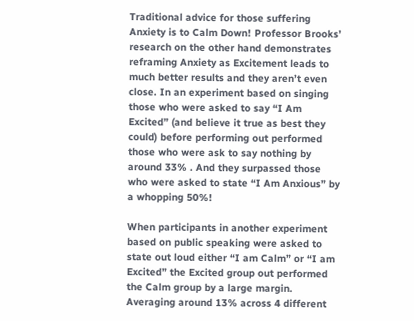Traditional advice for those suffering Anxiety is to Calm Down! Professor Brooks’ research on the other hand demonstrates reframing Anxiety as Excitement leads to much better results and they aren’t even close. In an experiment based on singing those who were asked to say “I Am Excited” (and believe it true as best they could) before performing out performed those who were ask to say nothing by around 33% . And they surpassed those who were asked to state “I Am Anxious” by a whopping 50%!

When participants in another experiment based on public speaking were asked to state out loud either “I am Calm” or “I am Excited” the Excited group out performed the Calm group by a large margin.  Averaging around 13% across 4 different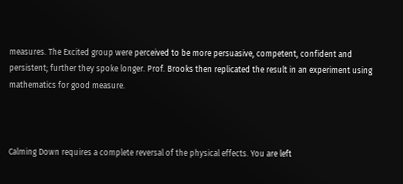measures. The Excited group were perceived to be more persuasive, competent, confident and persistent; further they spoke longer. Prof. Brooks then replicated the result in an experiment using mathematics for good measure.



Calming Down requires a complete reversal of the physical effects. You are left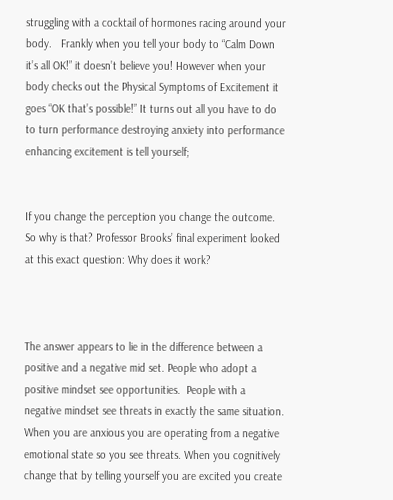struggling with a cocktail of hormones racing around your body.   Frankly when you tell your body to “Calm Down it’s all OK!” it doesn’t believe you! However when your body checks out the Physical Symptoms of Excitement it goes “OK that’s possible!” It turns out all you have to do to turn performance destroying anxiety into performance enhancing excitement is tell yourself;


If you change the perception you change the outcome. So why is that? Professor Brooks’ final experiment looked at this exact question: Why does it work?



The answer appears to lie in the difference between a positive and a negative mid set. People who adopt a positive mindset see opportunities.  People with a negative mindset see threats in exactly the same situation. When you are anxious you are operating from a negative emotional state so you see threats. When you cognitively change that by telling yourself you are excited you create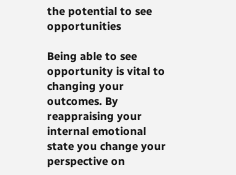the potential to see opportunities

Being able to see opportunity is vital to changing your outcomes. By reappraising your internal emotional state you change your perspective on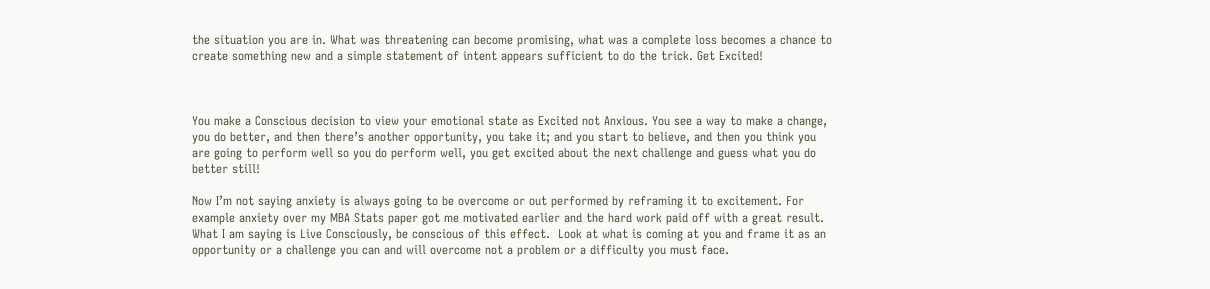the situation you are in. What was threatening can become promising, what was a complete loss becomes a chance to create something new and a simple statement of intent appears sufficient to do the trick. Get Excited!



You make a Conscious decision to view your emotional state as Excited not Anxious. You see a way to make a change, you do better, and then there’s another opportunity, you take it; and you start to believe, and then you think you are going to perform well so you do perform well, you get excited about the next challenge and guess what you do better still!

Now I’m not saying anxiety is always going to be overcome or out performed by reframing it to excitement. For example anxiety over my MBA Stats paper got me motivated earlier and the hard work paid off with a great result. What I am saying is Live Consciously, be conscious of this effect.  Look at what is coming at you and frame it as an opportunity or a challenge you can and will overcome not a problem or a difficulty you must face.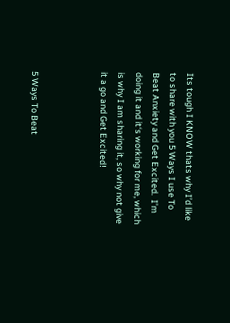Its tough I KNOW thats why I’d like to share with you 5 Ways I use To Beat Anxiety and Get Excited.  I’m doing it and it‘s working for me, which is why I am sharing it, so why not give it a go and Get Excited!



5 Ways To Beat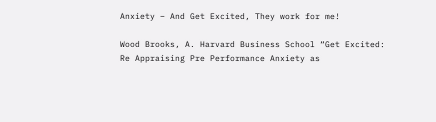Anxiety – And Get Excited, They work for me!

Wood Brooks, A. Harvard Business School “Get Excited: Re Appraising Pre Performance Anxiety as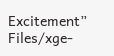Excitement” Files/xge-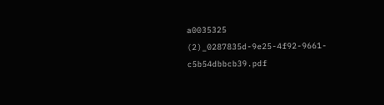a0035325 (2)_0287835d-9e25-4f92-9661-c5b54dbbcb39.pdf